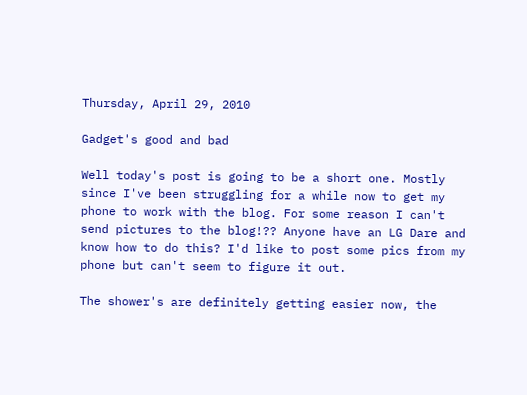Thursday, April 29, 2010

Gadget's good and bad

Well today's post is going to be a short one. Mostly since I've been struggling for a while now to get my phone to work with the blog. For some reason I can't send pictures to the blog!?? Anyone have an LG Dare and know how to do this? I'd like to post some pics from my phone but can't seem to figure it out.

The shower's are definitely getting easier now, the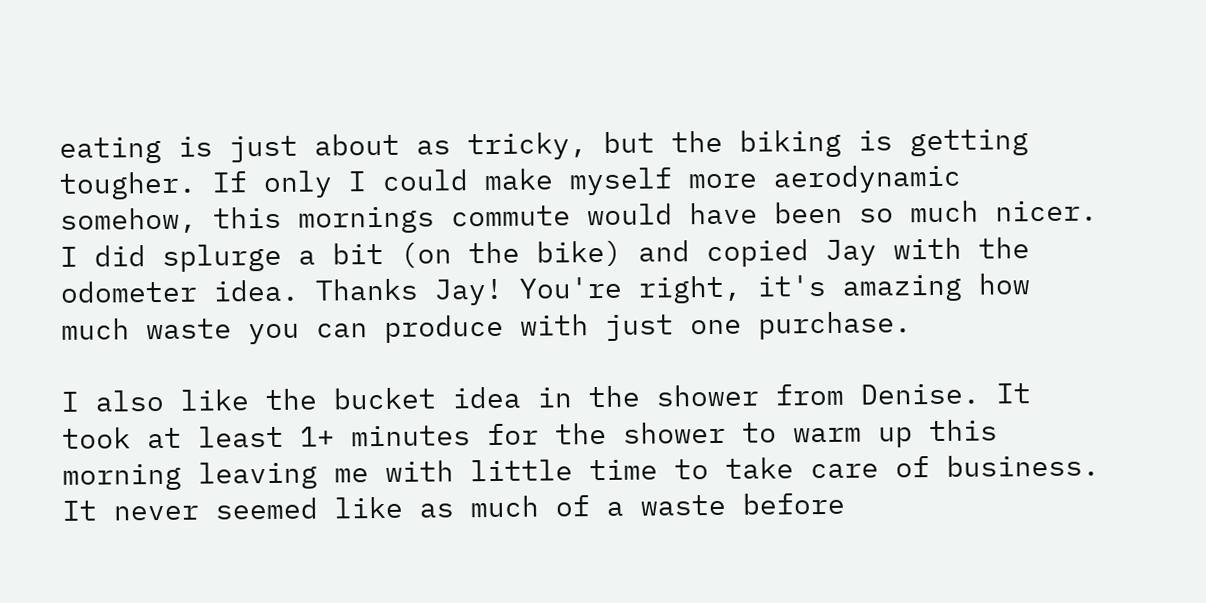eating is just about as tricky, but the biking is getting tougher. If only I could make myself more aerodynamic somehow, this mornings commute would have been so much nicer. I did splurge a bit (on the bike) and copied Jay with the odometer idea. Thanks Jay! You're right, it's amazing how much waste you can produce with just one purchase.

I also like the bucket idea in the shower from Denise. It took at least 1+ minutes for the shower to warm up this morning leaving me with little time to take care of business. It never seemed like as much of a waste before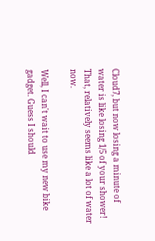Cloud7, but now losing a minute of water is like losing 1/5 of your shower! That, relatively seems like a lot of water now.

Well, I can't wait to use my new bike gadget. Guess I should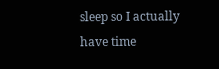sleep so I actually have time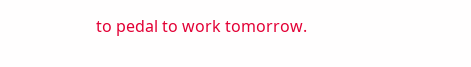to pedal to work tomorrow.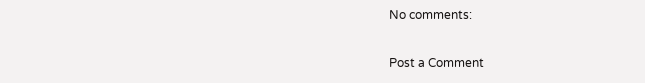No comments:

Post a Comment